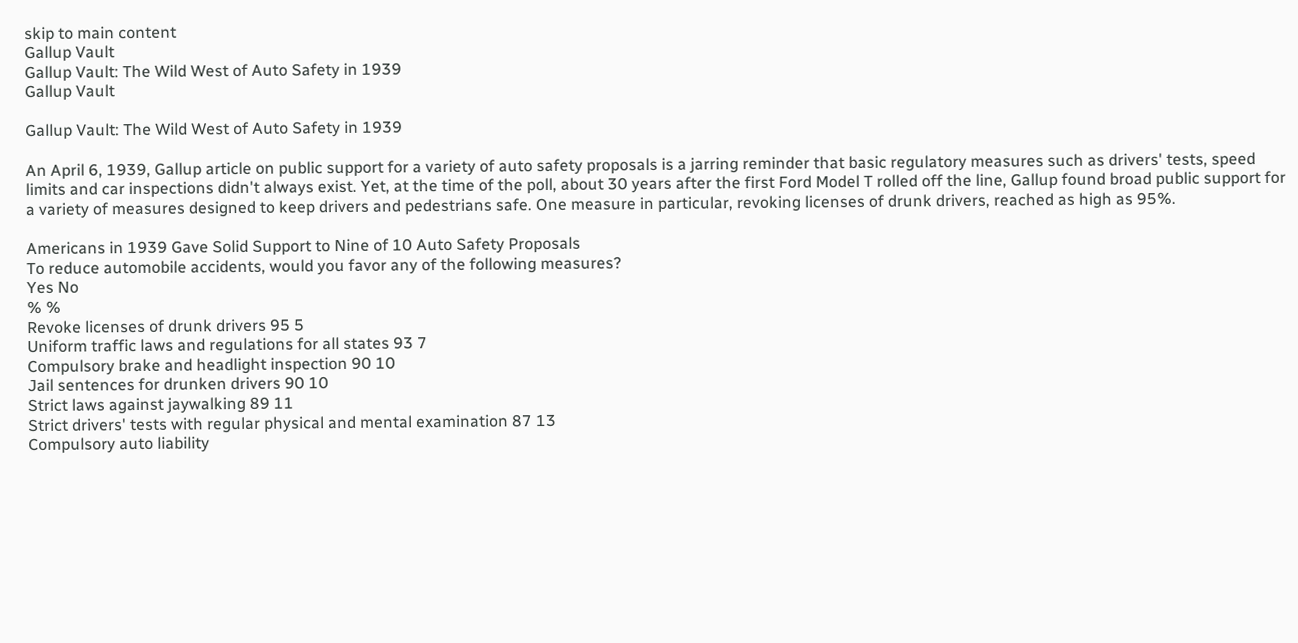skip to main content
Gallup Vault
Gallup Vault: The Wild West of Auto Safety in 1939
Gallup Vault

Gallup Vault: The Wild West of Auto Safety in 1939

An April 6, 1939, Gallup article on public support for a variety of auto safety proposals is a jarring reminder that basic regulatory measures such as drivers' tests, speed limits and car inspections didn't always exist. Yet, at the time of the poll, about 30 years after the first Ford Model T rolled off the line, Gallup found broad public support for a variety of measures designed to keep drivers and pedestrians safe. One measure in particular, revoking licenses of drunk drivers, reached as high as 95%.

Americans in 1939 Gave Solid Support to Nine of 10 Auto Safety Proposals
To reduce automobile accidents, would you favor any of the following measures?
Yes No
% %
Revoke licenses of drunk drivers 95 5
Uniform traffic laws and regulations for all states 93 7
Compulsory brake and headlight inspection 90 10
Jail sentences for drunken drivers 90 10
Strict laws against jaywalking 89 11
Strict drivers' tests with regular physical and mental examination 87 13
Compulsory auto liability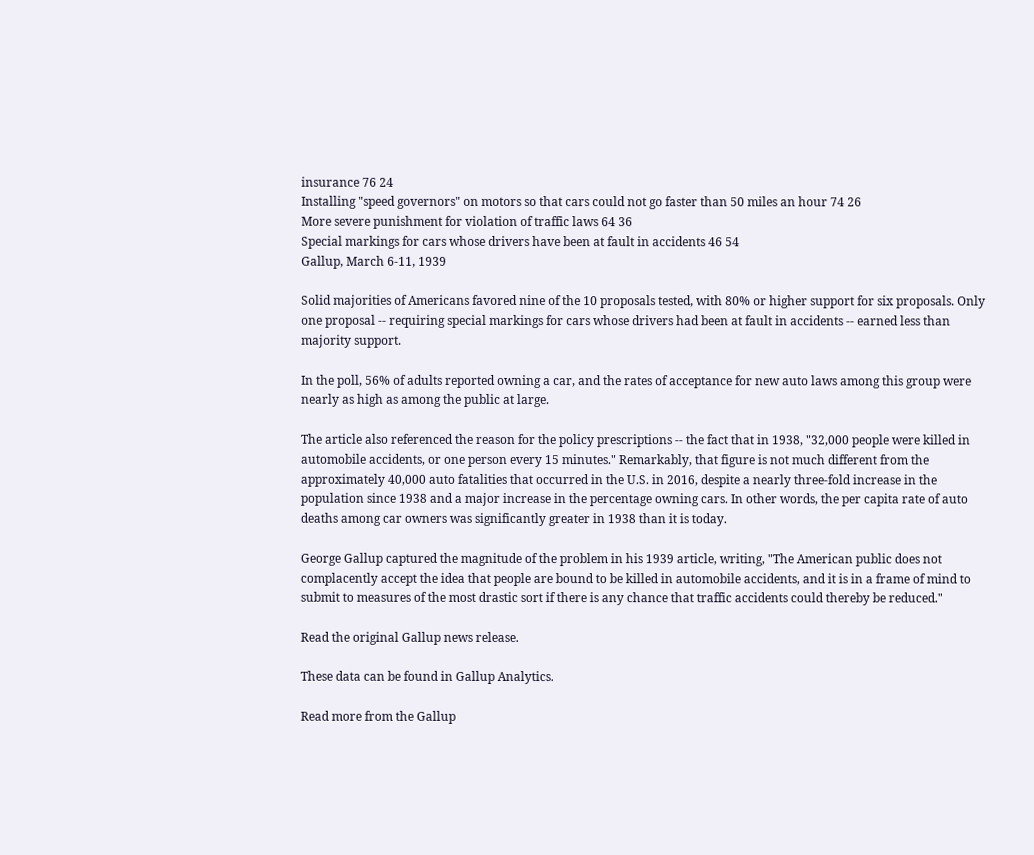insurance 76 24
Installing "speed governors" on motors so that cars could not go faster than 50 miles an hour 74 26
More severe punishment for violation of traffic laws 64 36
Special markings for cars whose drivers have been at fault in accidents 46 54
Gallup, March 6-11, 1939

Solid majorities of Americans favored nine of the 10 proposals tested, with 80% or higher support for six proposals. Only one proposal -- requiring special markings for cars whose drivers had been at fault in accidents -- earned less than majority support.

In the poll, 56% of adults reported owning a car, and the rates of acceptance for new auto laws among this group were nearly as high as among the public at large.

The article also referenced the reason for the policy prescriptions -- the fact that in 1938, "32,000 people were killed in automobile accidents, or one person every 15 minutes." Remarkably, that figure is not much different from the approximately 40,000 auto fatalities that occurred in the U.S. in 2016, despite a nearly three-fold increase in the population since 1938 and a major increase in the percentage owning cars. In other words, the per capita rate of auto deaths among car owners was significantly greater in 1938 than it is today.

George Gallup captured the magnitude of the problem in his 1939 article, writing, "The American public does not complacently accept the idea that people are bound to be killed in automobile accidents, and it is in a frame of mind to submit to measures of the most drastic sort if there is any chance that traffic accidents could thereby be reduced."

Read the original Gallup news release.

These data can be found in Gallup Analytics.

Read more from the Gallup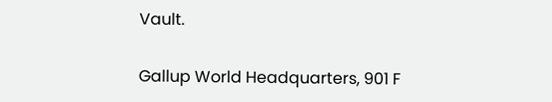Vault.

Gallup World Headquarters, 901 F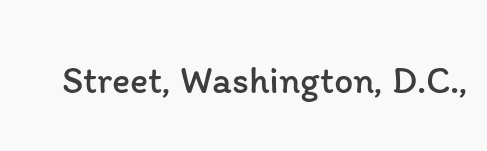Street, Washington, D.C.,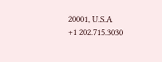20001, U.S.A
+1 202.715.3030